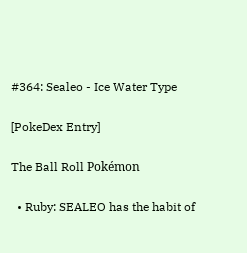#364: Sealeo - Ice Water Type

[PokeDex Entry]

The Ball Roll Pokémon

  • Ruby: SEALEO has the habit of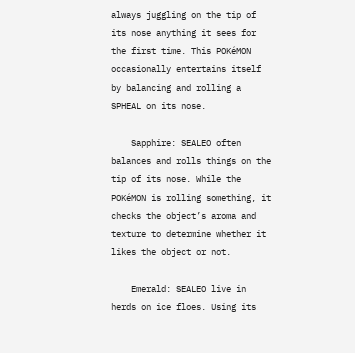always juggling on the tip of its nose anything it sees for the first time. This POKéMON occasionally entertains itself by balancing and rolling a SPHEAL on its nose.

    Sapphire: SEALEO often balances and rolls things on the tip of its nose. While the POKéMON is rolling something, it checks the object’s aroma and texture to determine whether it likes the object or not.

    Emerald: SEALEO live in herds on ice floes. Using its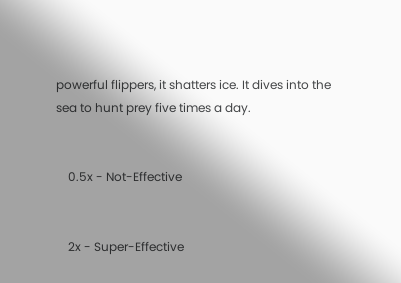powerful flippers, it shatters ice. It dives into the sea to hunt prey five times a day.


    0.5x - Not-Effective


    2x - Super-Effective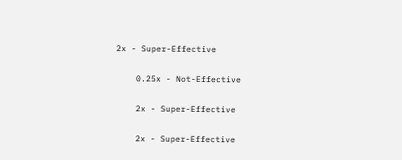2x - Super-Effective


    0.25x - Not-Effective


    2x - Super-Effective


    2x - Super-Effective